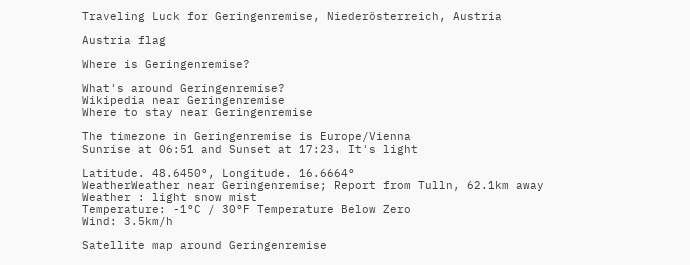Traveling Luck for Geringenremise, Niederösterreich, Austria

Austria flag

Where is Geringenremise?

What's around Geringenremise?
Wikipedia near Geringenremise
Where to stay near Geringenremise

The timezone in Geringenremise is Europe/Vienna
Sunrise at 06:51 and Sunset at 17:23. It's light

Latitude. 48.6450°, Longitude. 16.6664°
WeatherWeather near Geringenremise; Report from Tulln, 62.1km away
Weather : light snow mist
Temperature: -1°C / 30°F Temperature Below Zero
Wind: 3.5km/h

Satellite map around Geringenremise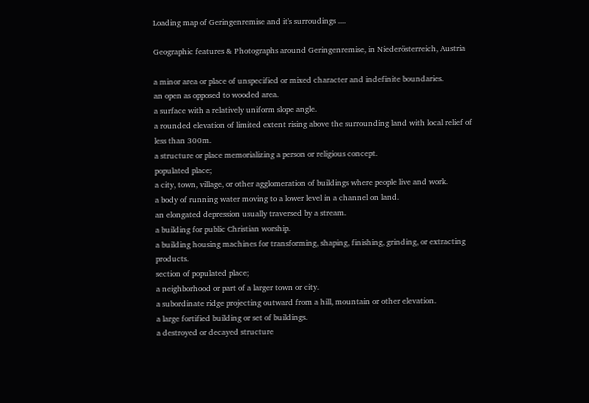Loading map of Geringenremise and it's surroudings ....

Geographic features & Photographs around Geringenremise, in Niederösterreich, Austria

a minor area or place of unspecified or mixed character and indefinite boundaries.
an open as opposed to wooded area.
a surface with a relatively uniform slope angle.
a rounded elevation of limited extent rising above the surrounding land with local relief of less than 300m.
a structure or place memorializing a person or religious concept.
populated place;
a city, town, village, or other agglomeration of buildings where people live and work.
a body of running water moving to a lower level in a channel on land.
an elongated depression usually traversed by a stream.
a building for public Christian worship.
a building housing machines for transforming, shaping, finishing, grinding, or extracting products.
section of populated place;
a neighborhood or part of a larger town or city.
a subordinate ridge projecting outward from a hill, mountain or other elevation.
a large fortified building or set of buildings.
a destroyed or decayed structure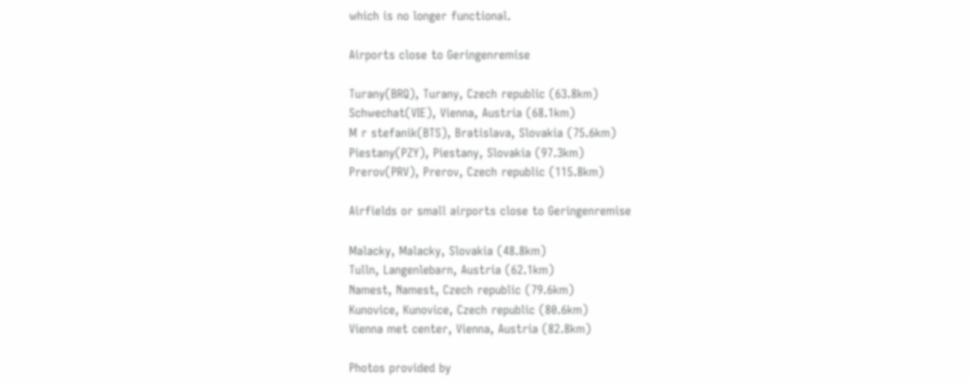which is no longer functional.

Airports close to Geringenremise

Turany(BRQ), Turany, Czech republic (63.8km)
Schwechat(VIE), Vienna, Austria (68.1km)
M r stefanik(BTS), Bratislava, Slovakia (75.6km)
Piestany(PZY), Piestany, Slovakia (97.3km)
Prerov(PRV), Prerov, Czech republic (115.8km)

Airfields or small airports close to Geringenremise

Malacky, Malacky, Slovakia (48.8km)
Tulln, Langenlebarn, Austria (62.1km)
Namest, Namest, Czech republic (79.6km)
Kunovice, Kunovice, Czech republic (80.6km)
Vienna met center, Vienna, Austria (82.8km)

Photos provided by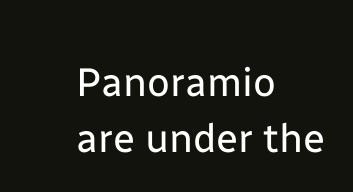Panoramio are under the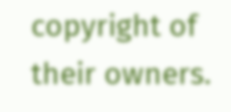copyright of their owners.